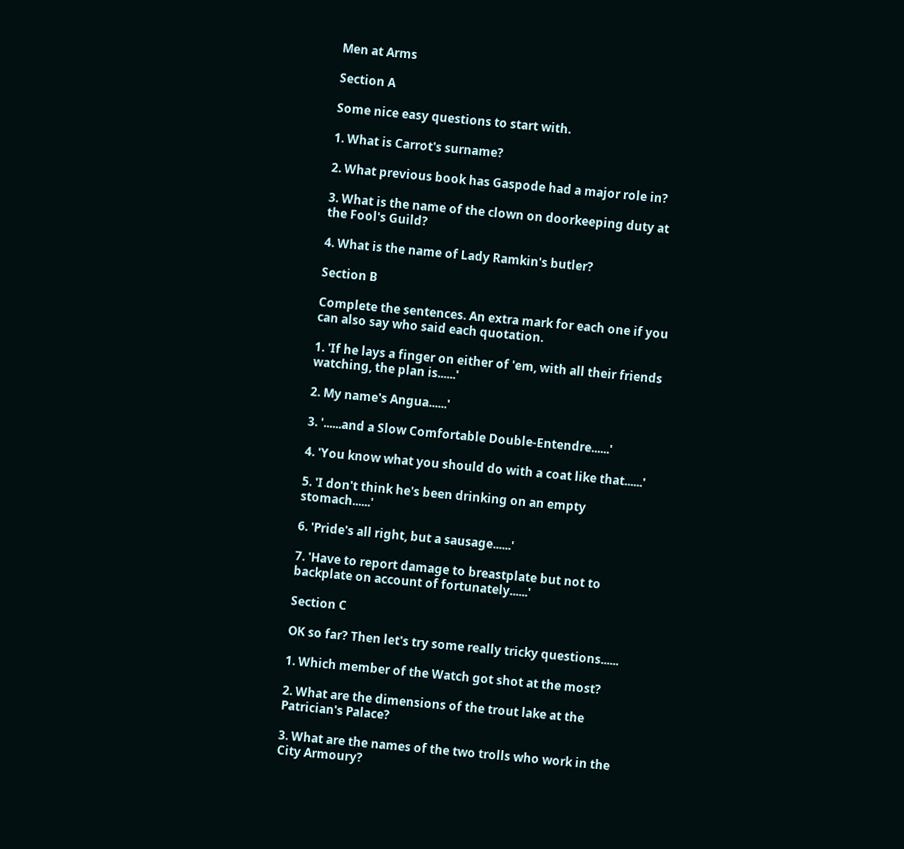Men at Arms

Section A

Some nice easy questions to start with.

1. What is Carrot's surname?

2. What previous book has Gaspode had a major role in?

3. What is the name of the clown on doorkeeping duty at the Fool's Guild?

4. What is the name of Lady Ramkin's butler?

Section B

Complete the sentences. An extra mark for each one if you can also say who said each quotation.

1. 'If he lays a finger on either of 'em, with all their friends watching, the plan is......'

2. My name's Angua......'

3. '......and a Slow Comfortable Double-Entendre......'

4. 'You know what you should do with a coat like that......'

5. 'I don't think he's been drinking on an empty stomach......'

6. 'Pride's all right, but a sausage......'

7. 'Have to report damage to breastplate but not to backplate on account of fortunately......'

Section C

OK so far? Then let's try some really tricky questions......

1. Which member of the Watch got shot at the most?

2. What are the dimensions of the trout lake at the Patrician's Palace?

3. What are the names of the two trolls who work in the City Armoury?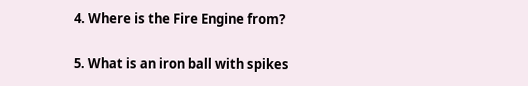4. Where is the Fire Engine from?

5. What is an iron ball with spikes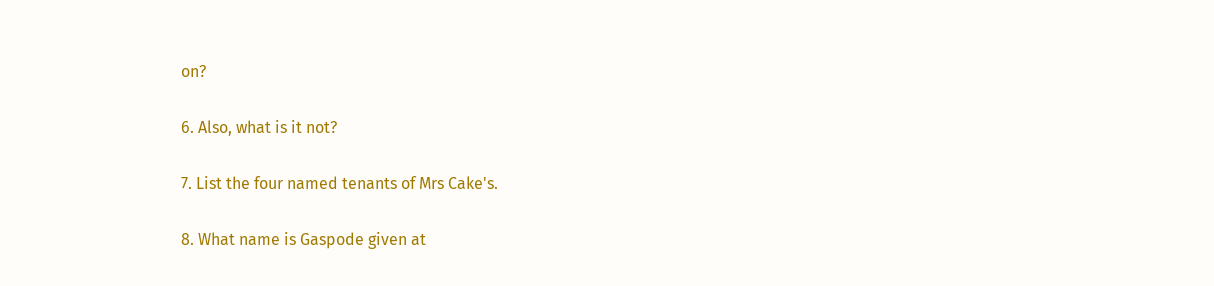on?

6. Also, what is it not?

7. List the four named tenants of Mrs Cake's.

8. What name is Gaspode given at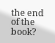the end of the book?